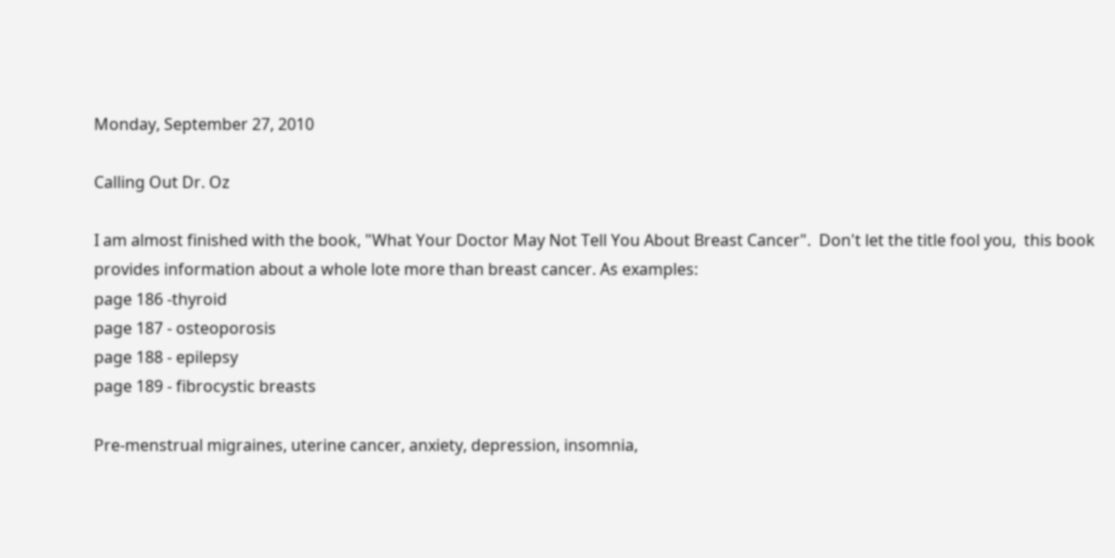Monday, September 27, 2010

Calling Out Dr. Oz

I am almost finished with the book, "What Your Doctor May Not Tell You About Breast Cancer".  Don't let the title fool you,  this book provides information about a whole lote more than breast cancer. As examples:
page 186 -thyroid
page 187 - osteoporosis
page 188 - epilepsy
page 189 - fibrocystic breasts

Pre-menstrual migraines, uterine cancer, anxiety, depression, insomnia,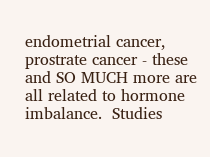endometrial cancer, prostrate cancer - these and SO MUCH more are all related to hormone imbalance.  Studies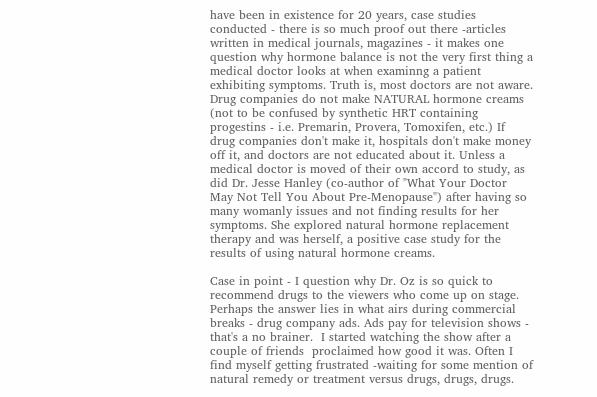have been in existence for 20 years, case studies conducted - there is so much proof out there -articles written in medical journals, magazines - it makes one question why hormone balance is not the very first thing a medical doctor looks at when examinng a patient exhibiting symptoms. Truth is, most doctors are not aware. Drug companies do not make NATURAL hormone creams (not to be confused by synthetic HRT containing progestins - i.e. Premarin, Provera, Tomoxifen, etc.) If drug companies don't make it, hospitals don't make money off it, and doctors are not educated about it. Unless a medical doctor is moved of their own accord to study, as did Dr. Jesse Hanley (co-author of "What Your Doctor May Not Tell You About Pre-Menopause") after having so many womanly issues and not finding results for her symptoms. She explored natural hormone replacement therapy and was herself, a positive case study for the results of using natural hormone creams.

Case in point - I question why Dr. Oz is so quick to recommend drugs to the viewers who come up on stage. Perhaps the answer lies in what airs during commercial breaks - drug company ads. Ads pay for television shows - that's a no brainer.  I started watching the show after a couple of friends  proclaimed how good it was. Often I find myself getting frustrated -waiting for some mention of natural remedy or treatment versus drugs, drugs, drugs.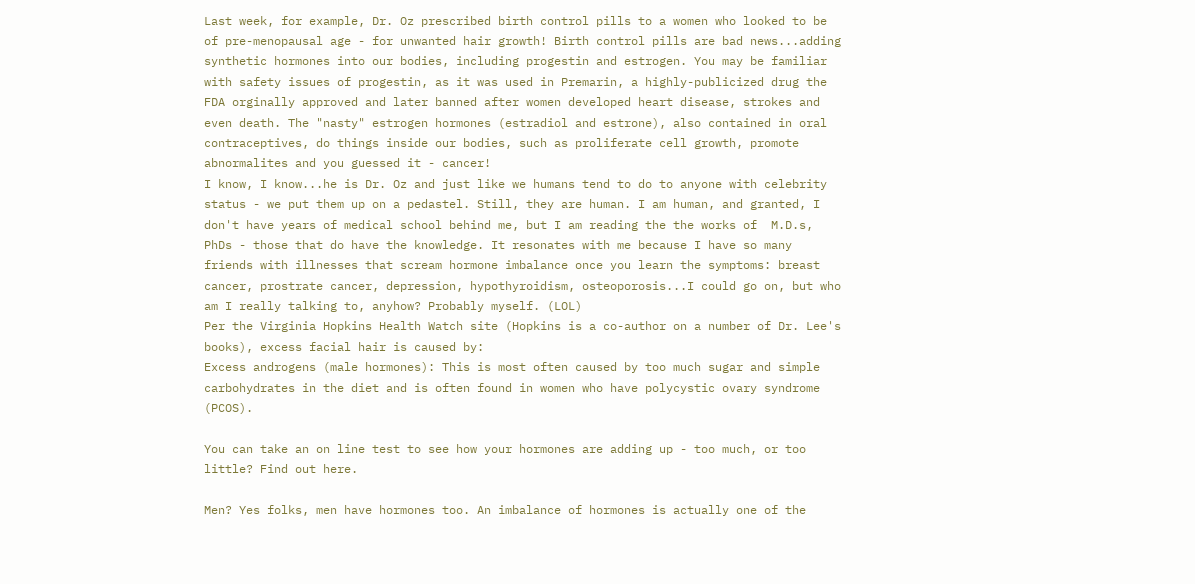Last week, for example, Dr. Oz prescribed birth control pills to a women who looked to be of pre-menopausal age - for unwanted hair growth! Birth control pills are bad news...adding synthetic hormones into our bodies, including progestin and estrogen. You may be familiar with safety issues of progestin, as it was used in Premarin, a highly-publicized drug the FDA orginally approved and later banned after women developed heart disease, strokes and even death. The "nasty" estrogen hormones (estradiol and estrone), also contained in oral contraceptives, do things inside our bodies, such as proliferate cell growth, promote abnormalites and you guessed it - cancer!
I know, I know...he is Dr. Oz and just like we humans tend to do to anyone with celebrity status - we put them up on a pedastel. Still, they are human. I am human, and granted, I don't have years of medical school behind me, but I am reading the the works of  M.D.s, PhDs - those that do have the knowledge. It resonates with me because I have so many friends with illnesses that scream hormone imbalance once you learn the symptoms: breast cancer, prostrate cancer, depression, hypothyroidism, osteoporosis...I could go on, but who am I really talking to, anyhow? Probably myself. (LOL)
Per the Virginia Hopkins Health Watch site (Hopkins is a co-author on a number of Dr. Lee's books), excess facial hair is caused by:
Excess androgens (male hormones): This is most often caused by too much sugar and simple carbohydrates in the diet and is often found in women who have polycystic ovary syndrome (PCOS).

You can take an on line test to see how your hormones are adding up - too much, or too little? Find out here.

Men? Yes folks, men have hormones too. An imbalance of hormones is actually one of the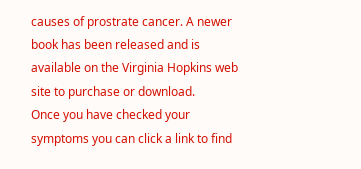causes of prostrate cancer. A newer book has been released and is available on the Virginia Hopkins web site to purchase or download.
Once you have checked your symptoms you can click a link to find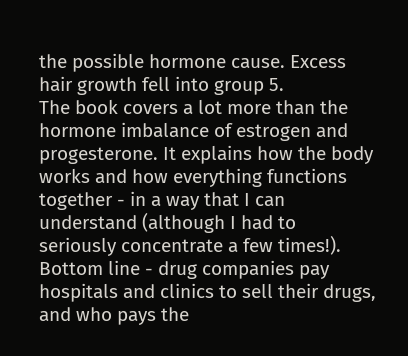the possible hormone cause. Excess hair growth fell into group 5.
The book covers a lot more than the hormone imbalance of estrogen and progesterone. It explains how the body works and how everything functions together - in a way that I can understand (although I had to seriously concentrate a few times!). Bottom line - drug companies pay hospitals and clinics to sell their drugs, and who pays the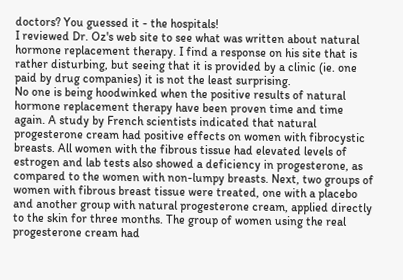doctors? You guessed it - the hospitals!
I reviewed Dr. Oz's web site to see what was written about natural hormone replacement therapy. I find a response on his site that is rather disturbing, but seeing that it is provided by a clinic (ie. one paid by drug companies) it is not the least surprising.
No one is being hoodwinked when the positive results of natural hormone replacement therapy have been proven time and time again. A study by French scientists indicated that natural progesterone cream had positive effects on women with fibrocystic breasts. All women with the fibrous tissue had elevated levels of estrogen and lab tests also showed a deficiency in progesterone, as compared to the women with non-lumpy breasts. Next, two groups of women with fibrous breast tissue were treated, one with a placebo and another group with natural progesterone cream, applied directly to the skin for three months. The group of women using the real progesterone cream had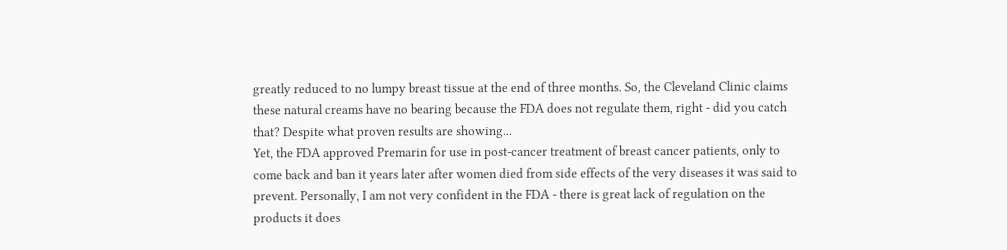greatly reduced to no lumpy breast tissue at the end of three months. So, the Cleveland Clinic claims these natural creams have no bearing because the FDA does not regulate them, right - did you catch that? Despite what proven results are showing...
Yet, the FDA approved Premarin for use in post-cancer treatment of breast cancer patients, only to come back and ban it years later after women died from side effects of the very diseases it was said to prevent. Personally, I am not very confident in the FDA - there is great lack of regulation on the products it does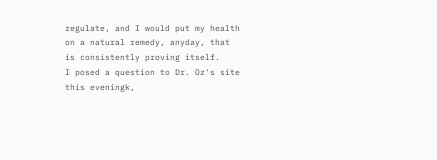regulate, and I would put my health on a natural remedy, anyday, that is consistently proving itself.
I posed a question to Dr. Oz's site this eveningk,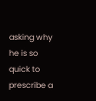asking why he is so quick to prescribe a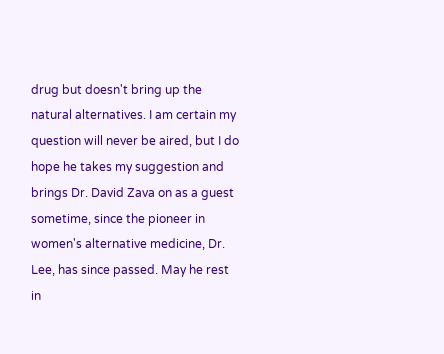drug but doesn't bring up the natural alternatives. I am certain my question will never be aired, but I do hope he takes my suggestion and brings Dr. David Zava on as a guest sometime, since the pioneer in women's alternative medicine, Dr. Lee, has since passed. May he rest in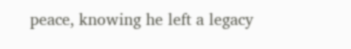peace, knowing he left a legacy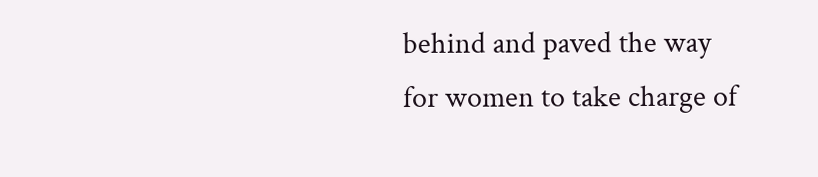behind and paved the way for women to take charge of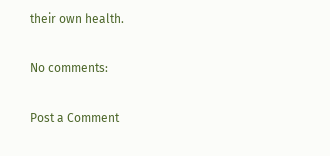their own health.

No comments:

Post a Comment